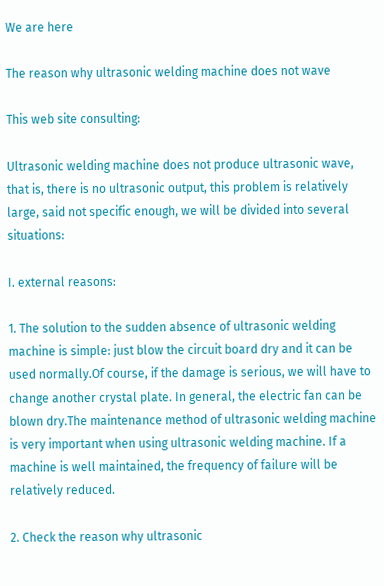We are here

The reason why ultrasonic welding machine does not wave

This web site consulting:

Ultrasonic welding machine does not produce ultrasonic wave, that is, there is no ultrasonic output, this problem is relatively large, said not specific enough, we will be divided into several situations:

I. external reasons:

1. The solution to the sudden absence of ultrasonic welding machine is simple: just blow the circuit board dry and it can be used normally.Of course, if the damage is serious, we will have to change another crystal plate. In general, the electric fan can be blown dry.The maintenance method of ultrasonic welding machine is very important when using ultrasonic welding machine. If a machine is well maintained, the frequency of failure will be relatively reduced.

2. Check the reason why ultrasonic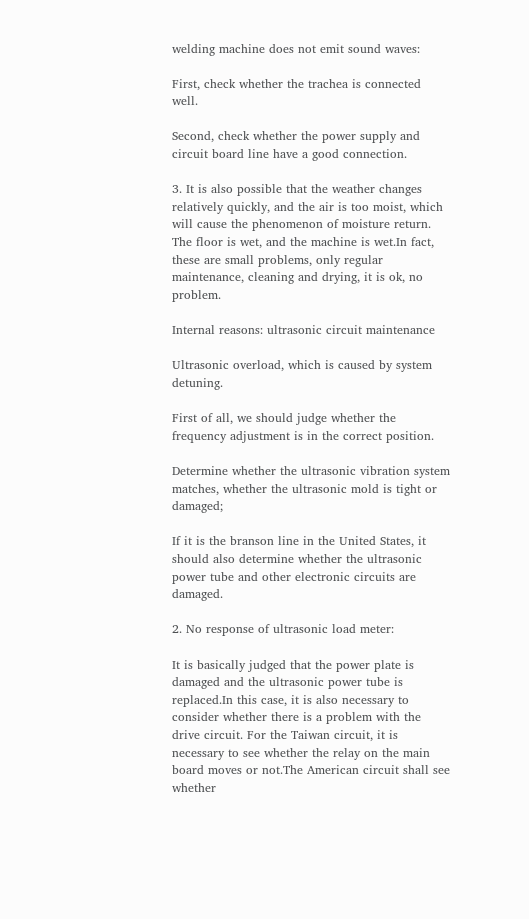welding machine does not emit sound waves:

First, check whether the trachea is connected well.

Second, check whether the power supply and circuit board line have a good connection.

3. It is also possible that the weather changes relatively quickly, and the air is too moist, which will cause the phenomenon of moisture return. The floor is wet, and the machine is wet.In fact, these are small problems, only regular maintenance, cleaning and drying, it is ok, no problem.

Internal reasons: ultrasonic circuit maintenance

Ultrasonic overload, which is caused by system detuning.

First of all, we should judge whether the frequency adjustment is in the correct position.

Determine whether the ultrasonic vibration system matches, whether the ultrasonic mold is tight or damaged;

If it is the branson line in the United States, it should also determine whether the ultrasonic power tube and other electronic circuits are damaged.

2. No response of ultrasonic load meter:

It is basically judged that the power plate is damaged and the ultrasonic power tube is replaced.In this case, it is also necessary to consider whether there is a problem with the drive circuit. For the Taiwan circuit, it is necessary to see whether the relay on the main board moves or not.The American circuit shall see whether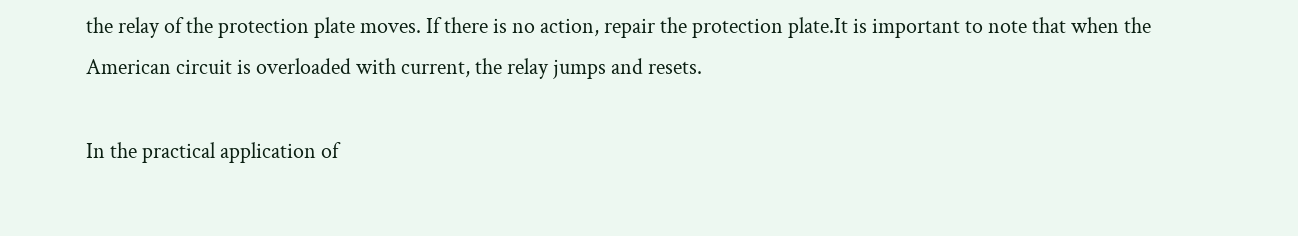the relay of the protection plate moves. If there is no action, repair the protection plate.It is important to note that when the American circuit is overloaded with current, the relay jumps and resets.

In the practical application of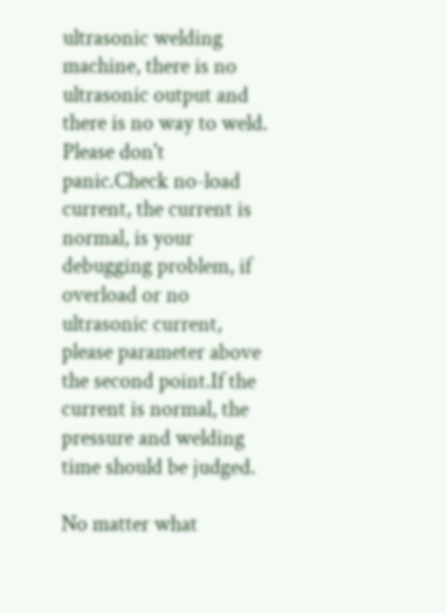ultrasonic welding machine, there is no ultrasonic output and there is no way to weld. Please don't panic.Check no-load current, the current is normal, is your debugging problem, if overload or no ultrasonic current, please parameter above the second point.If the current is normal, the pressure and welding time should be judged.

No matter what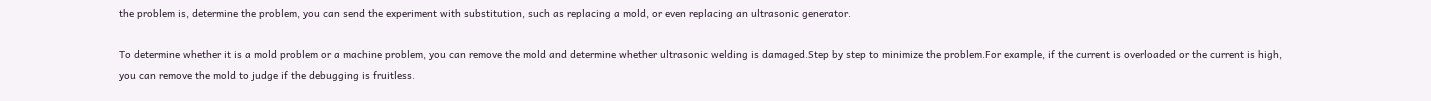the problem is, determine the problem, you can send the experiment with substitution, such as replacing a mold, or even replacing an ultrasonic generator.

To determine whether it is a mold problem or a machine problem, you can remove the mold and determine whether ultrasonic welding is damaged.Step by step to minimize the problem.For example, if the current is overloaded or the current is high, you can remove the mold to judge if the debugging is fruitless.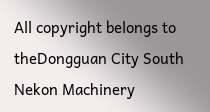All copyright belongs to theDongguan City South Nekon Machinery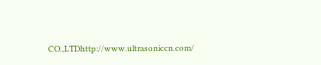CO.,LTDhttp://www.ultrasoniccn.com/